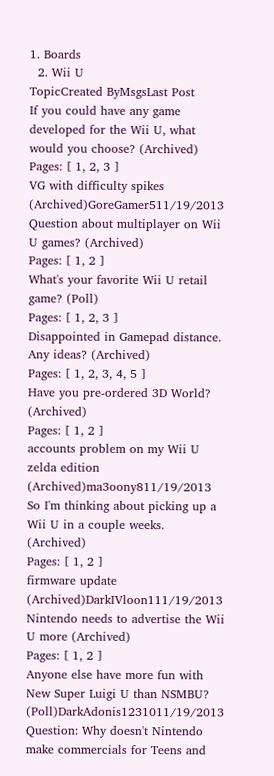1. Boards
  2. Wii U
TopicCreated ByMsgsLast Post
If you could have any game developed for the Wii U, what would you choose? (Archived)
Pages: [ 1, 2, 3 ]
VG with difficulty spikes (Archived)GoreGamer511/19/2013
Question about multiplayer on Wii U games? (Archived)
Pages: [ 1, 2 ]
What's your favorite Wii U retail game? (Poll)
Pages: [ 1, 2, 3 ]
Disappointed in Gamepad distance. Any ideas? (Archived)
Pages: [ 1, 2, 3, 4, 5 ]
Have you pre-ordered 3D World? (Archived)
Pages: [ 1, 2 ]
accounts problem on my Wii U zelda edition (Archived)ma3oony811/19/2013
So I'm thinking about picking up a Wii U in a couple weeks. (Archived)
Pages: [ 1, 2 ]
firmware update (Archived)DarkIVloon111/19/2013
Nintendo needs to advertise the Wii U more (Archived)
Pages: [ 1, 2 ]
Anyone else have more fun with New Super Luigi U than NSMBU? (Poll)DarkAdonis1231011/19/2013
Question: Why doesn't Nintendo make commercials for Teens and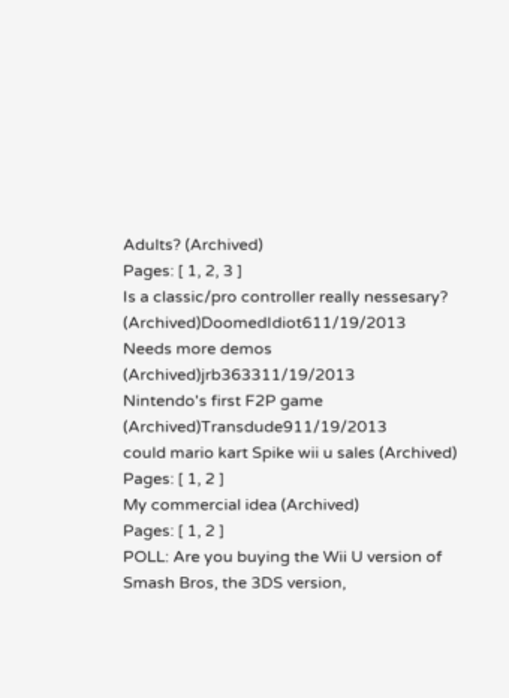Adults? (Archived)
Pages: [ 1, 2, 3 ]
Is a classic/pro controller really nessesary? (Archived)DoomedIdiot611/19/2013
Needs more demos (Archived)jrb363311/19/2013
Nintendo's first F2P game (Archived)Transdude911/19/2013
could mario kart Spike wii u sales (Archived)
Pages: [ 1, 2 ]
My commercial idea (Archived)
Pages: [ 1, 2 ]
POLL: Are you buying the Wii U version of Smash Bros, the 3DS version,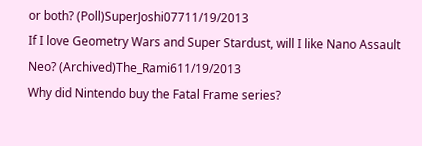or both? (Poll)SuperJoshi07711/19/2013
If I love Geometry Wars and Super Stardust, will I like Nano Assault Neo? (Archived)The_Rami611/19/2013
Why did Nintendo buy the Fatal Frame series?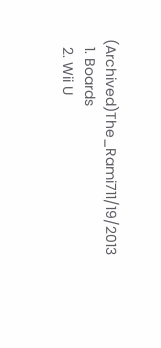(Archived)The_Rami711/19/2013
  1. Boards
  2. Wii U